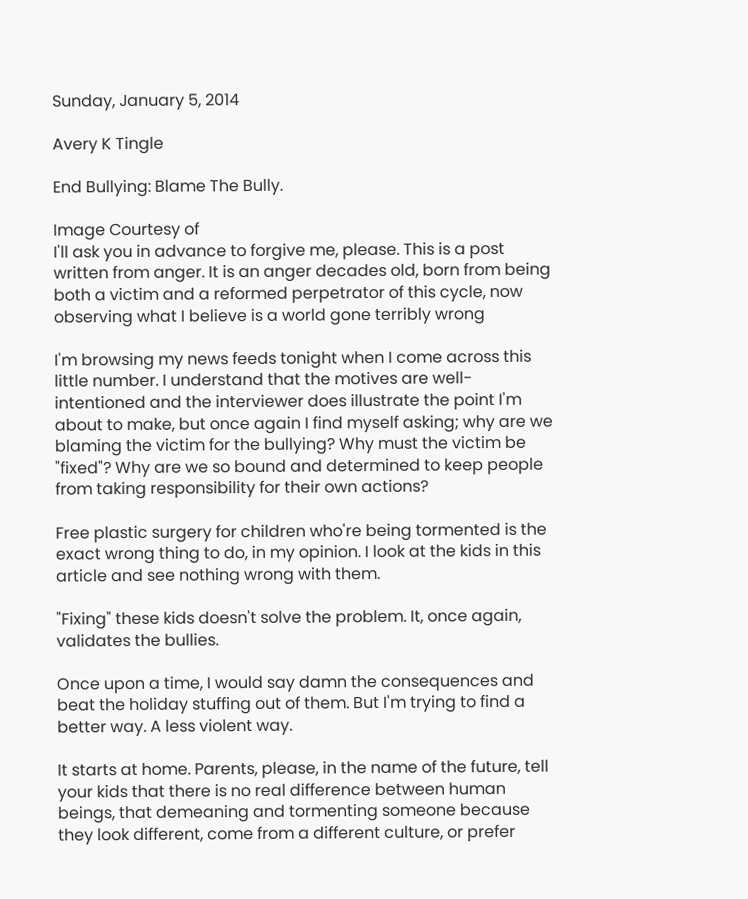Sunday, January 5, 2014

Avery K Tingle

End Bullying: Blame The Bully.

Image Courtesy of
I'll ask you in advance to forgive me, please. This is a post written from anger. It is an anger decades old, born from being both a victim and a reformed perpetrator of this cycle, now observing what I believe is a world gone terribly wrong

I'm browsing my news feeds tonight when I come across this little number. I understand that the motives are well-intentioned and the interviewer does illustrate the point I'm about to make, but once again I find myself asking; why are we blaming the victim for the bullying? Why must the victim be "fixed"? Why are we so bound and determined to keep people from taking responsibility for their own actions?

Free plastic surgery for children who're being tormented is the exact wrong thing to do, in my opinion. I look at the kids in this article and see nothing wrong with them.

"Fixing" these kids doesn't solve the problem. It, once again, validates the bullies.

Once upon a time, I would say damn the consequences and beat the holiday stuffing out of them. But I'm trying to find a better way. A less violent way.

It starts at home. Parents, please, in the name of the future, tell your kids that there is no real difference between human beings, that demeaning and tormenting someone because they look different, come from a different culture, or prefer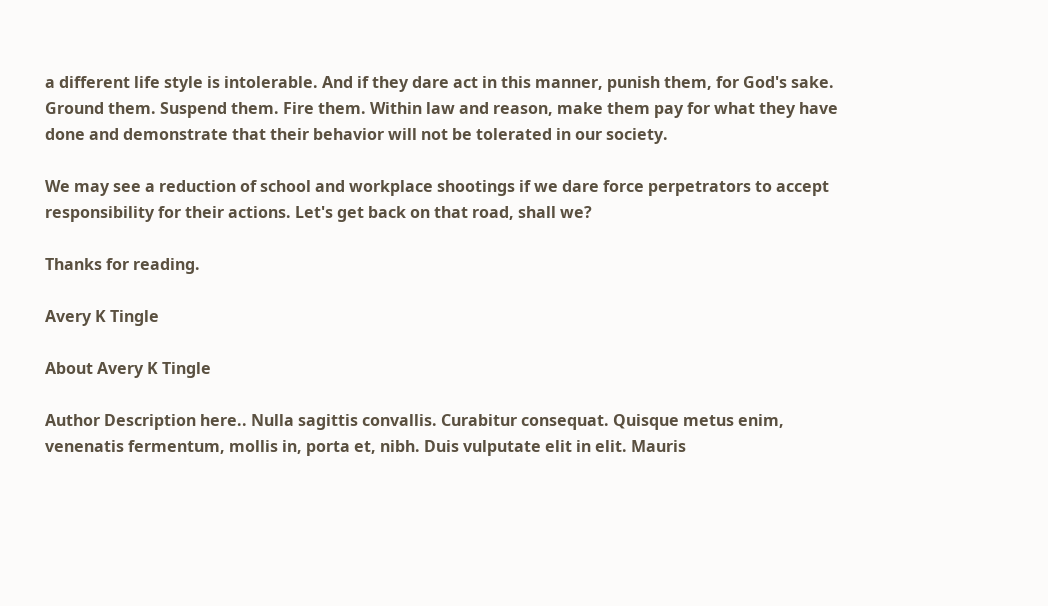a different life style is intolerable. And if they dare act in this manner, punish them, for God's sake. Ground them. Suspend them. Fire them. Within law and reason, make them pay for what they have done and demonstrate that their behavior will not be tolerated in our society.

We may see a reduction of school and workplace shootings if we dare force perpetrators to accept responsibility for their actions. Let's get back on that road, shall we?

Thanks for reading.

Avery K Tingle

About Avery K Tingle

Author Description here.. Nulla sagittis convallis. Curabitur consequat. Quisque metus enim, venenatis fermentum, mollis in, porta et, nibh. Duis vulputate elit in elit. Mauris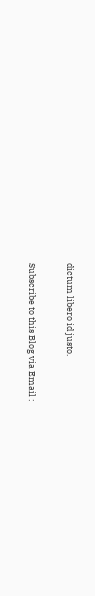dictum libero id justo.

Subscribe to this Blog via Email :